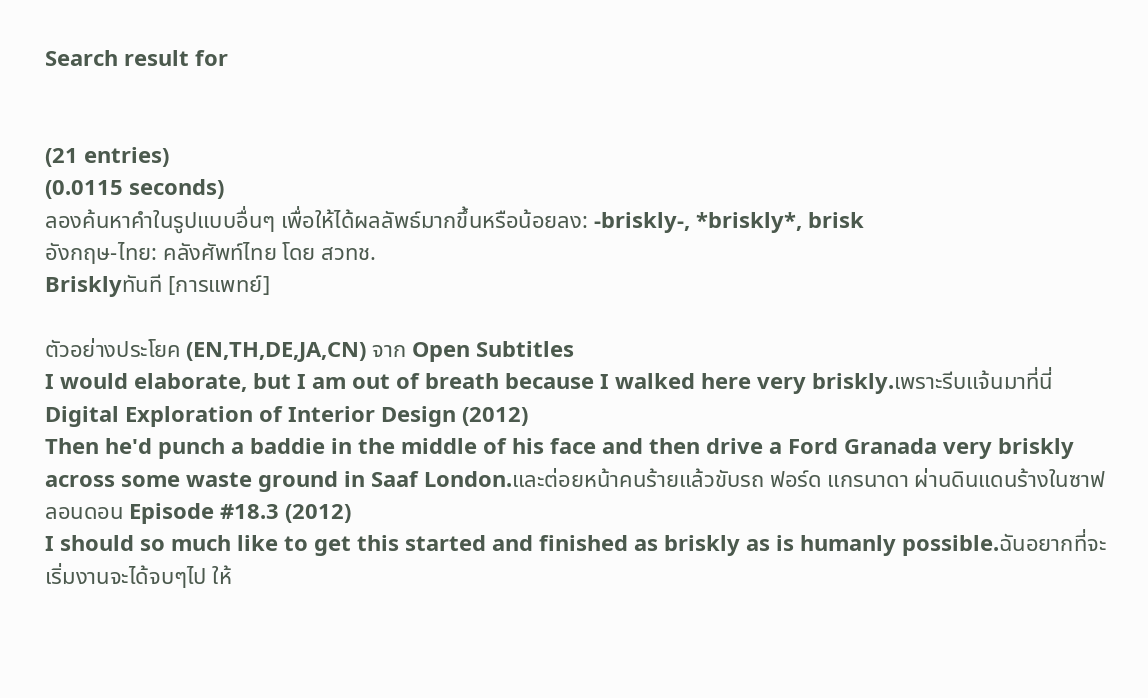Search result for


(21 entries)
(0.0115 seconds)
ลองค้นหาคำในรูปแบบอื่นๆ เพื่อให้ได้ผลลัพธ์มากขึ้นหรือน้อยลง: -briskly-, *briskly*, brisk
อังกฤษ-ไทย: คลังศัพท์ไทย โดย สวทช.
Brisklyทันที [การแพทย์]

ตัวอย่างประโยค (EN,TH,DE,JA,CN) จาก Open Subtitles
I would elaborate, but I am out of breath because I walked here very briskly.เพราะรีบแจ้นมาที่นี่ Digital Exploration of Interior Design (2012)
Then he'd punch a baddie in the middle of his face and then drive a Ford Granada very briskly across some waste ground in Saaf London.และต่อยหน้าคนร้ายแล้วขับรถ ฟอร์ด แกรนาดา ผ่านดินแดนร้างในซาฟ ลอนดอน Episode #18.3 (2012)
I should so much like to get this started and finished as briskly as is humanly possible.ฉันอยากที่จะเริ่มงานจะได้จบๆไป ให้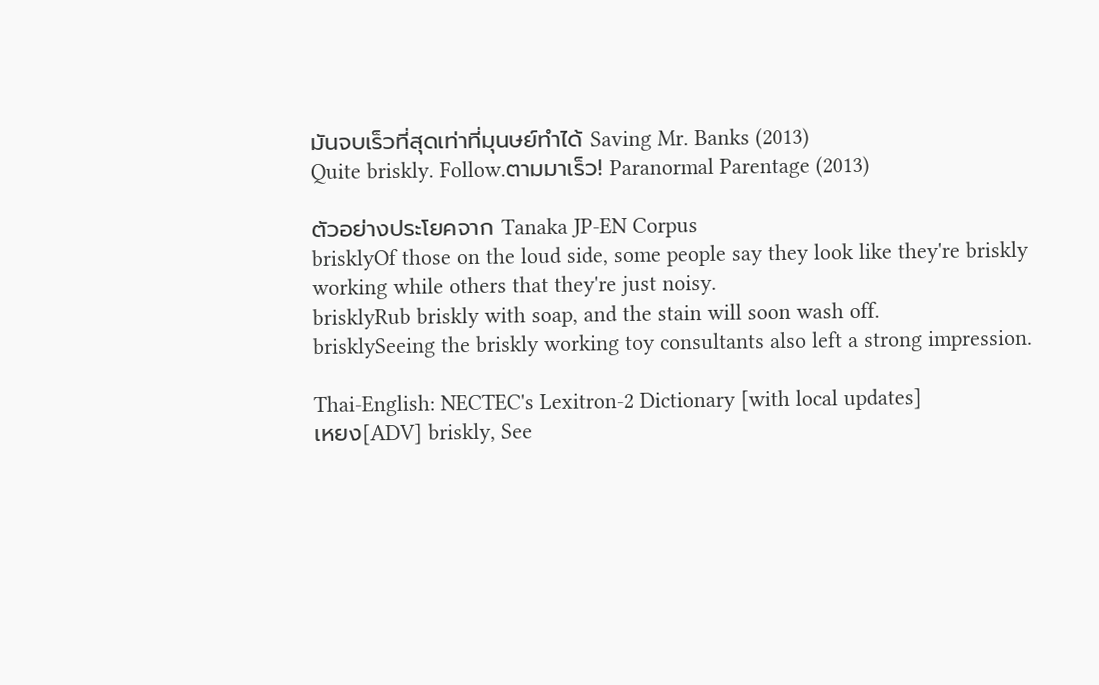มันจบเร็วที่สุดเท่าที่มุนษย์ทำได้ Saving Mr. Banks (2013)
Quite briskly. Follow.ตามมาเร็ว! Paranormal Parentage (2013)

ตัวอย่างประโยคจาก Tanaka JP-EN Corpus
brisklyOf those on the loud side, some people say they look like they're briskly working while others that they're just noisy.
brisklyRub briskly with soap, and the stain will soon wash off.
brisklySeeing the briskly working toy consultants also left a strong impression.

Thai-English: NECTEC's Lexitron-2 Dictionary [with local updates]
เหยง[ADV] briskly, See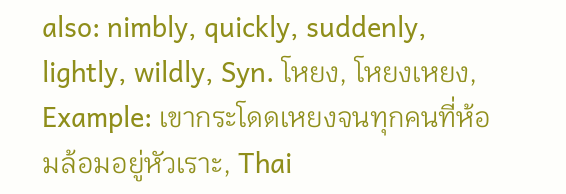also: nimbly, quickly, suddenly, lightly, wildly, Syn. โหยง, โหยงเหยง, Example: เขากระโดดเหยงจนทุกคนที่ห้อมล้อมอยู่หัวเราะ, Thai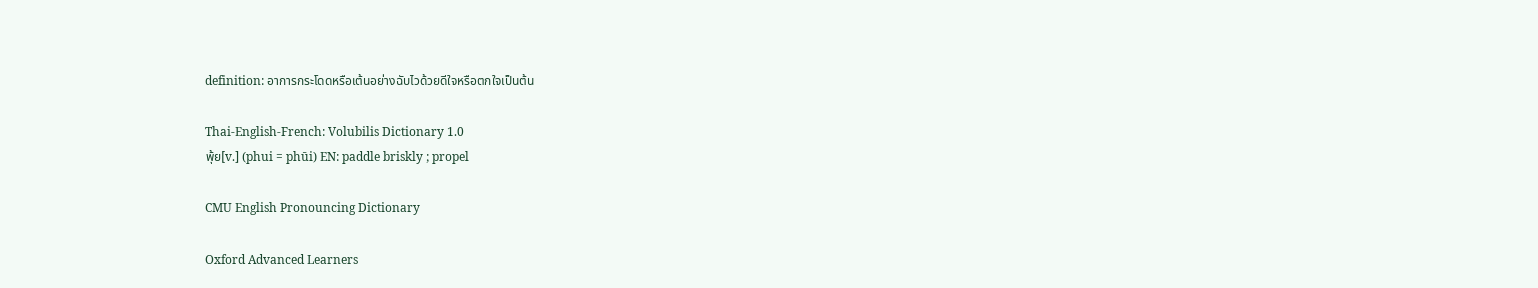definition: อาการกระโดดหรือเต้นอย่างฉับไวด้วยดีใจหรือตกใจเป็นต้น

Thai-English-French: Volubilis Dictionary 1.0
พุ้ย[v.] (phui = phūi) EN: paddle briskly ; propel

CMU English Pronouncing Dictionary

Oxford Advanced Learners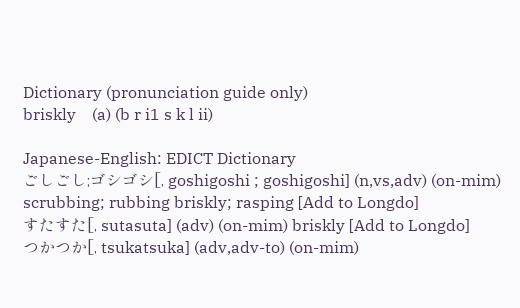Dictionary (pronunciation guide only)
briskly    (a) (b r i1 s k l ii)

Japanese-English: EDICT Dictionary
ごしごし;ゴシゴシ[, goshigoshi ; goshigoshi] (n,vs,adv) (on-mim) scrubbing; rubbing briskly; rasping [Add to Longdo]
すたすた[, sutasuta] (adv) (on-mim) briskly [Add to Longdo]
つかつか[, tsukatsuka] (adv,adv-to) (on-mim)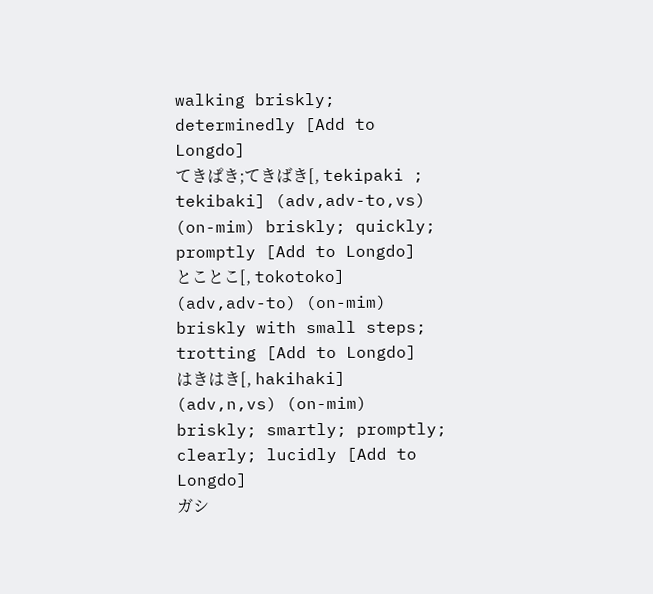walking briskly; determinedly [Add to Longdo]
てきぱき;てきばき[, tekipaki ; tekibaki] (adv,adv-to,vs) (on-mim) briskly; quickly; promptly [Add to Longdo]
とことこ[, tokotoko] (adv,adv-to) (on-mim) briskly with small steps; trotting [Add to Longdo]
はきはき[, hakihaki] (adv,n,vs) (on-mim) briskly; smartly; promptly; clearly; lucidly [Add to Longdo]
ガシ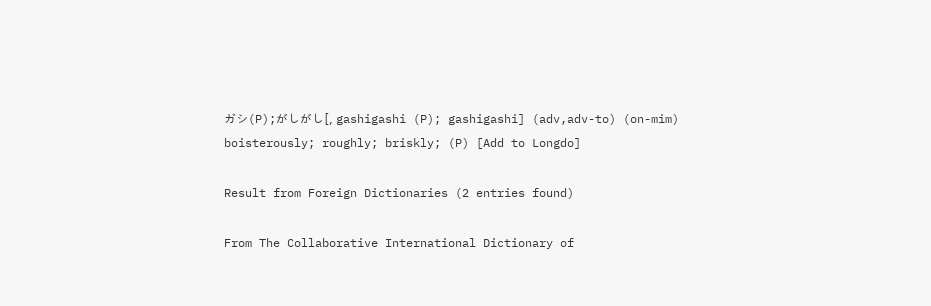ガシ(P);がしがし[, gashigashi (P); gashigashi] (adv,adv-to) (on-mim) boisterously; roughly; briskly; (P) [Add to Longdo]

Result from Foreign Dictionaries (2 entries found)

From The Collaborative International Dictionary of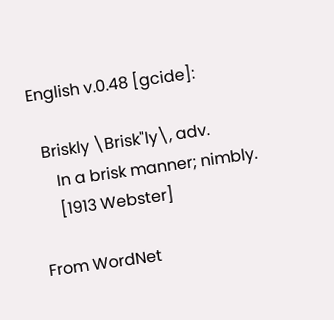English v.0.48 [gcide]:

  Briskly \Brisk"ly\, adv.
     In a brisk manner; nimbly.
     [1913 Webster]

From WordNet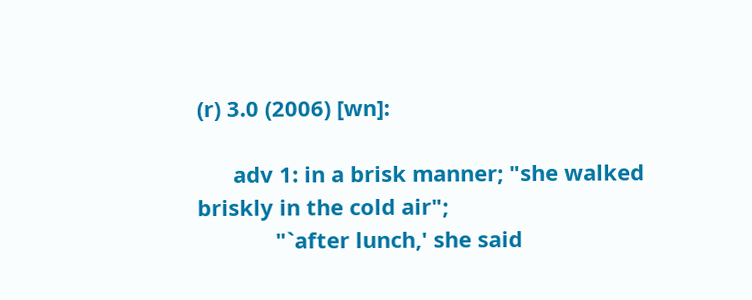(r) 3.0 (2006) [wn]:

      adv 1: in a brisk manner; "she walked briskly in the cold air";
             "`after lunch,' she said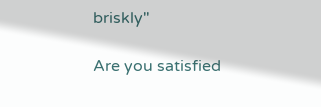briskly"

Are you satisfied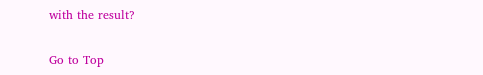with the result?


Go to Top